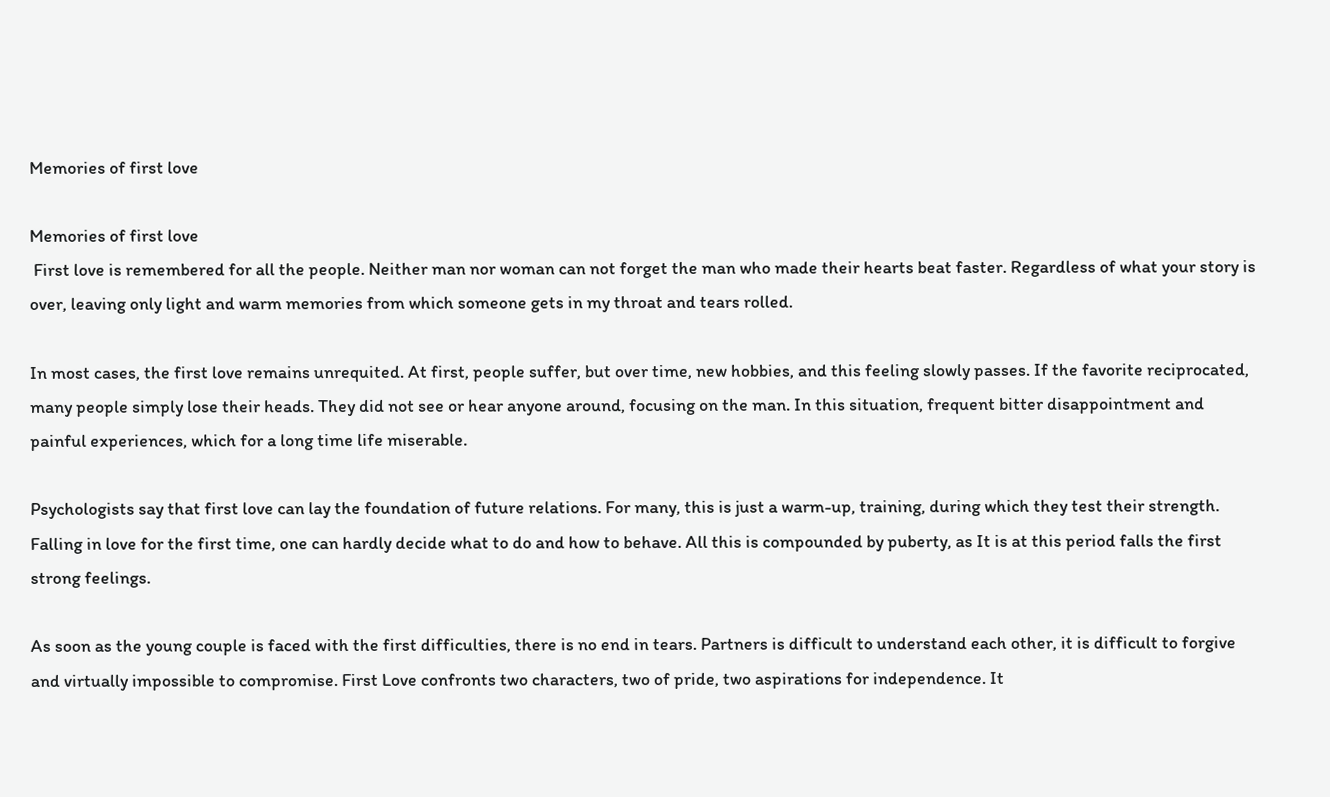Memories of first love

Memories of first love
 First love is remembered for all the people. Neither man nor woman can not forget the man who made their hearts beat faster. Regardless of what your story is over, leaving only light and warm memories from which someone gets in my throat and tears rolled.

In most cases, the first love remains unrequited. At first, people suffer, but over time, new hobbies, and this feeling slowly passes. If the favorite reciprocated, many people simply lose their heads. They did not see or hear anyone around, focusing on the man. In this situation, frequent bitter disappointment and painful experiences, which for a long time life miserable.

Psychologists say that first love can lay the foundation of future relations. For many, this is just a warm-up, training, during which they test their strength. Falling in love for the first time, one can hardly decide what to do and how to behave. All this is compounded by puberty, as It is at this period falls the first strong feelings.

As soon as the young couple is faced with the first difficulties, there is no end in tears. Partners is difficult to understand each other, it is difficult to forgive and virtually impossible to compromise. First Love confronts two characters, two of pride, two aspirations for independence. It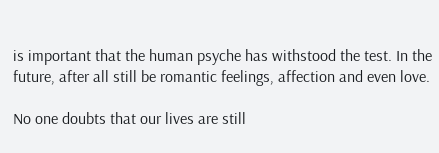is important that the human psyche has withstood the test. In the future, after all still be romantic feelings, affection and even love.

No one doubts that our lives are still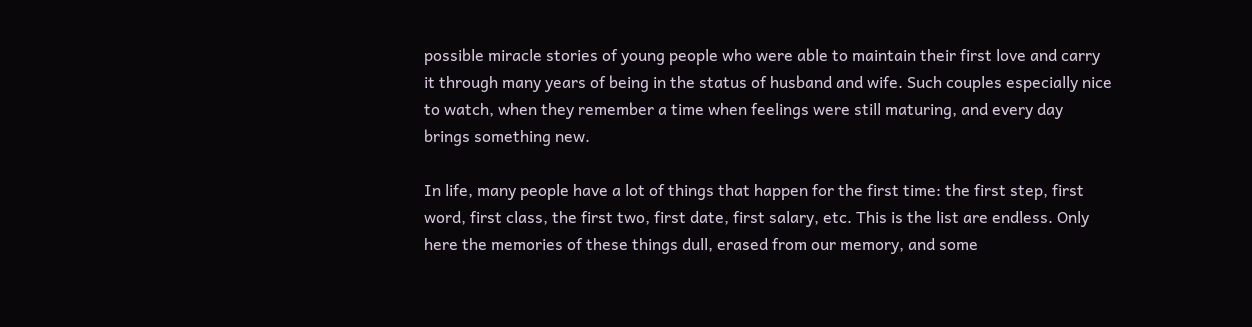possible miracle stories of young people who were able to maintain their first love and carry it through many years of being in the status of husband and wife. Such couples especially nice to watch, when they remember a time when feelings were still maturing, and every day brings something new.

In life, many people have a lot of things that happen for the first time: the first step, first word, first class, the first two, first date, first salary, etc. This is the list are endless. Only here the memories of these things dull, erased from our memory, and some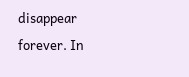disappear forever. In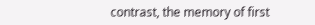contrast, the memory of first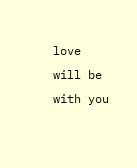love will be with you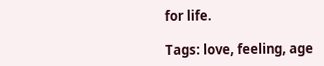for life.

Tags: love, feeling, age